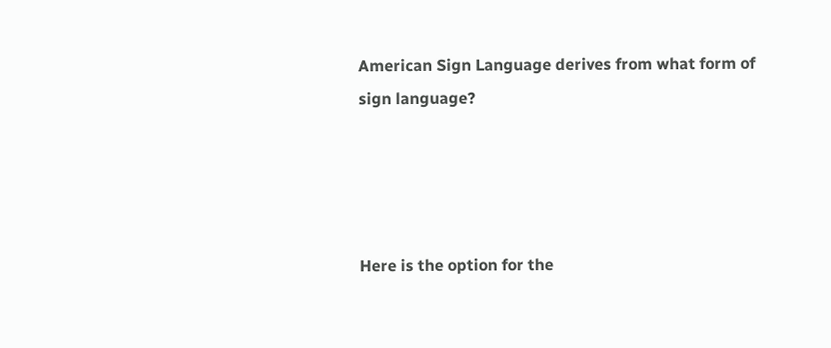American Sign Language derives from what form of sign language?




Here is the option for the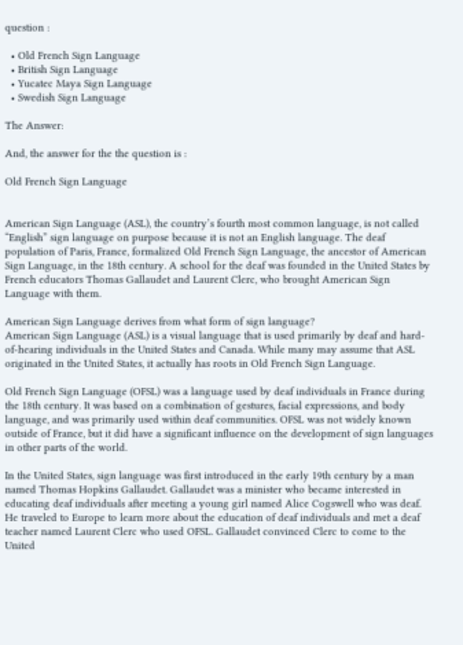question :

  • Old French Sign Language
  • British Sign Language
  • Yucatec Maya Sign Language
  • Swedish Sign Language

The Answer:

And, the answer for the the question is :

Old French Sign Language


American Sign Language (ASL), the country’s fourth most common language, is not called “English” sign language on purpose because it is not an English language. The deaf population of Paris, France, formalized Old French Sign Language, the ancestor of American Sign Language, in the 18th century. A school for the deaf was founded in the United States by French educators Thomas Gallaudet and Laurent Clerc, who brought American Sign Language with them.

American Sign Language derives from what form of sign language?
American Sign Language (ASL) is a visual language that is used primarily by deaf and hard-of-hearing individuals in the United States and Canada. While many may assume that ASL originated in the United States, it actually has roots in Old French Sign Language.

Old French Sign Language (OFSL) was a language used by deaf individuals in France during the 18th century. It was based on a combination of gestures, facial expressions, and body language, and was primarily used within deaf communities. OFSL was not widely known outside of France, but it did have a significant influence on the development of sign languages in other parts of the world.

In the United States, sign language was first introduced in the early 19th century by a man named Thomas Hopkins Gallaudet. Gallaudet was a minister who became interested in educating deaf individuals after meeting a young girl named Alice Cogswell who was deaf. He traveled to Europe to learn more about the education of deaf individuals and met a deaf teacher named Laurent Clerc who used OFSL. Gallaudet convinced Clerc to come to the United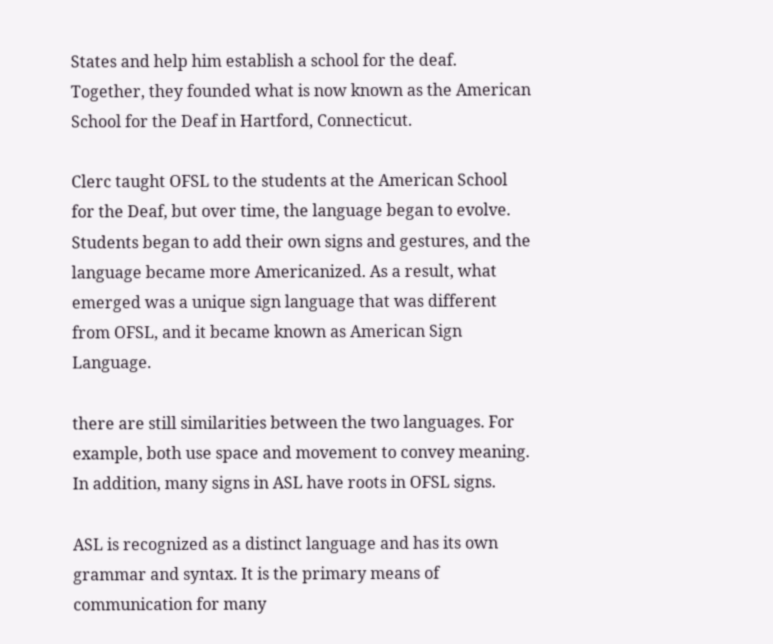States and help him establish a school for the deaf. Together, they founded what is now known as the American School for the Deaf in Hartford, Connecticut.

Clerc taught OFSL to the students at the American School for the Deaf, but over time, the language began to evolve. Students began to add their own signs and gestures, and the language became more Americanized. As a result, what emerged was a unique sign language that was different from OFSL, and it became known as American Sign Language.

there are still similarities between the two languages. For example, both use space and movement to convey meaning. In addition, many signs in ASL have roots in OFSL signs.

ASL is recognized as a distinct language and has its own grammar and syntax. It is the primary means of communication for many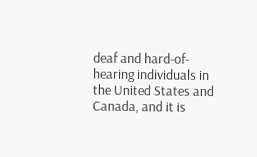deaf and hard-of-hearing individuals in the United States and Canada, and it is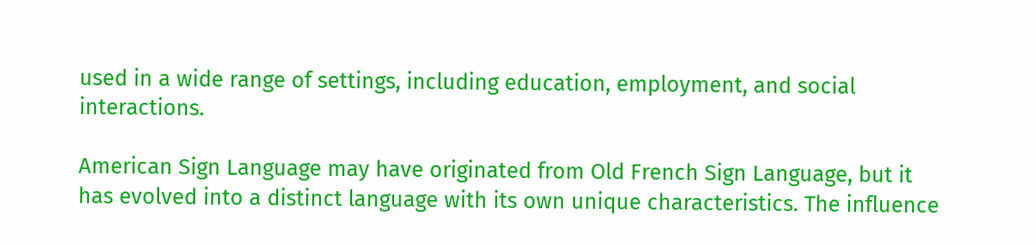used in a wide range of settings, including education, employment, and social interactions.

American Sign Language may have originated from Old French Sign Language, but it has evolved into a distinct language with its own unique characteristics. The influence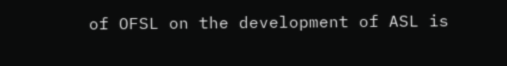of OFSL on the development of ASL is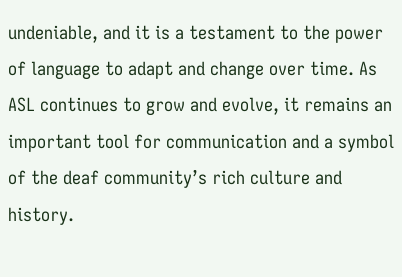undeniable, and it is a testament to the power of language to adapt and change over time. As ASL continues to grow and evolve, it remains an important tool for communication and a symbol of the deaf community’s rich culture and history.